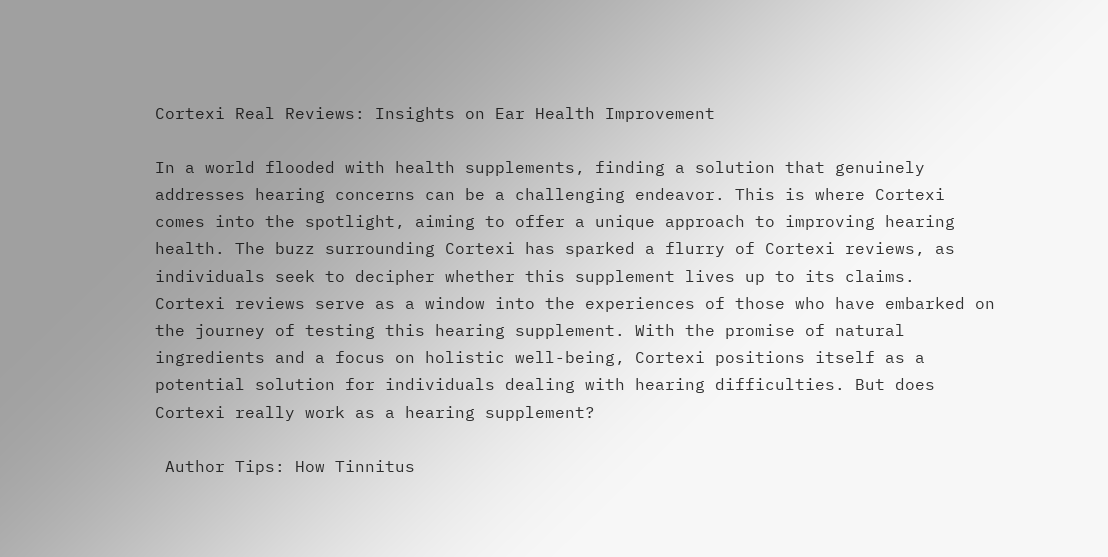Cortexi Real Reviews: Insights on Ear Health Improvement

In a world flooded with health supplements, finding a solution that genuinely addresses hearing concerns can be a challenging endeavor. This is where Cortexi comes into the spotlight, aiming to offer a unique approach to improving hearing health. The buzz surrounding Cortexi has sparked a flurry of Cortexi reviews, as individuals seek to decipher whether this supplement lives up to its claims.
Cortexi reviews serve as a window into the experiences of those who have embarked on the journey of testing this hearing supplement. With the promise of natural ingredients and a focus on holistic well-being, Cortexi positions itself as a potential solution for individuals dealing with hearing difficulties. But does Cortexi really work as a hearing supplement?

 Author Tips: How Tinnitus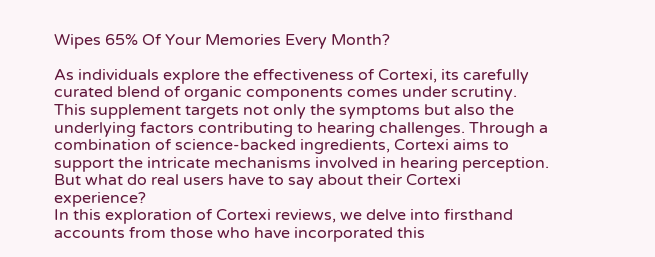Wipes 65% Of Your Memories Every Month?

As individuals explore the effectiveness of Cortexi, its carefully curated blend of organic components comes under scrutiny. This supplement targets not only the symptoms but also the underlying factors contributing to hearing challenges. Through a combination of science-backed ingredients, Cortexi aims to support the intricate mechanisms involved in hearing perception. But what do real users have to say about their Cortexi experience?
In this exploration of Cortexi reviews, we delve into firsthand accounts from those who have incorporated this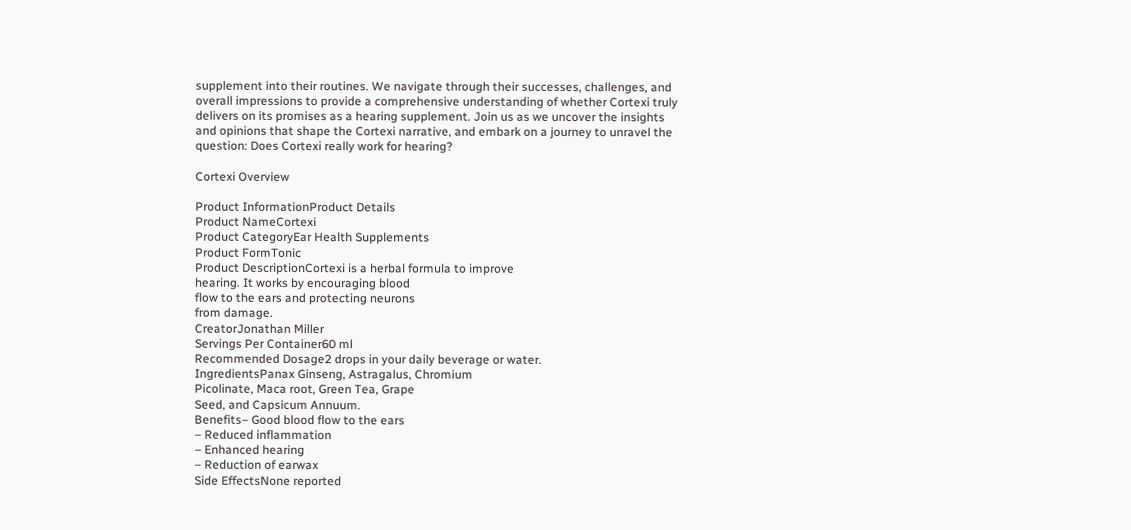supplement into their routines. We navigate through their successes, challenges, and overall impressions to provide a comprehensive understanding of whether Cortexi truly delivers on its promises as a hearing supplement. Join us as we uncover the insights and opinions that shape the Cortexi narrative, and embark on a journey to unravel the question: Does Cortexi really work for hearing?

Cortexi Overview

Product InformationProduct Details
Product NameCortexi
Product CategoryEar Health Supplements
Product FormTonic
Product DescriptionCortexi is a herbal formula to improve
hearing. It works by encouraging blood
flow to the ears and protecting neurons
from damage.
CreatorJonathan Miller
Servings Per Container60 ml
Recommended Dosage2 drops in your daily beverage or water.
IngredientsPanax Ginseng, Astragalus, Chromium
Picolinate, Maca root, Green Tea, Grape
Seed, and Capsicum Annuum.
Benefits– Good blood flow to the ears
– Reduced inflammation
– Enhanced hearing
– Reduction of earwax
Side EffectsNone reported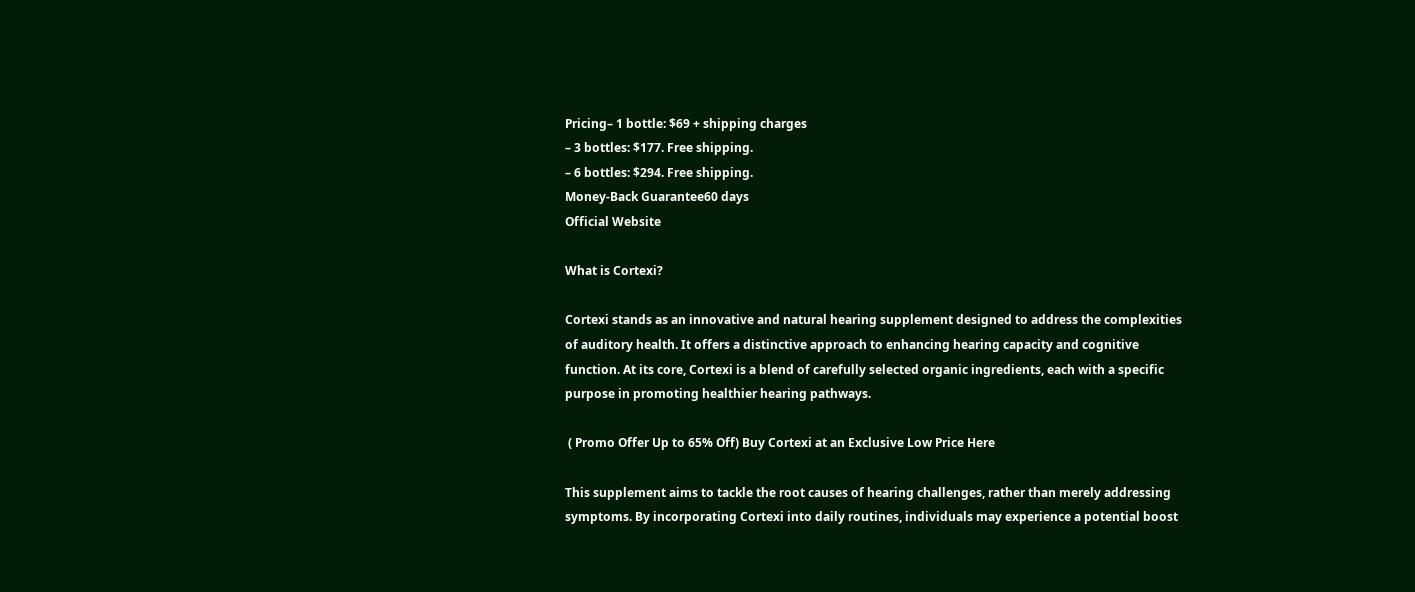Pricing– 1 bottle: $69 + shipping charges
– 3 bottles: $177. Free shipping.
– 6 bottles: $294. Free shipping.
Money-Back Guarantee60 days
Official Website

What is Cortexi?

Cortexi stands as an innovative and natural hearing supplement designed to address the complexities of auditory health. It offers a distinctive approach to enhancing hearing capacity and cognitive function. At its core, Cortexi is a blend of carefully selected organic ingredients, each with a specific purpose in promoting healthier hearing pathways.

 ( Promo Offer Up to 65% Off) Buy Cortexi at an Exclusive Low Price Here

This supplement aims to tackle the root causes of hearing challenges, rather than merely addressing symptoms. By incorporating Cortexi into daily routines, individuals may experience a potential boost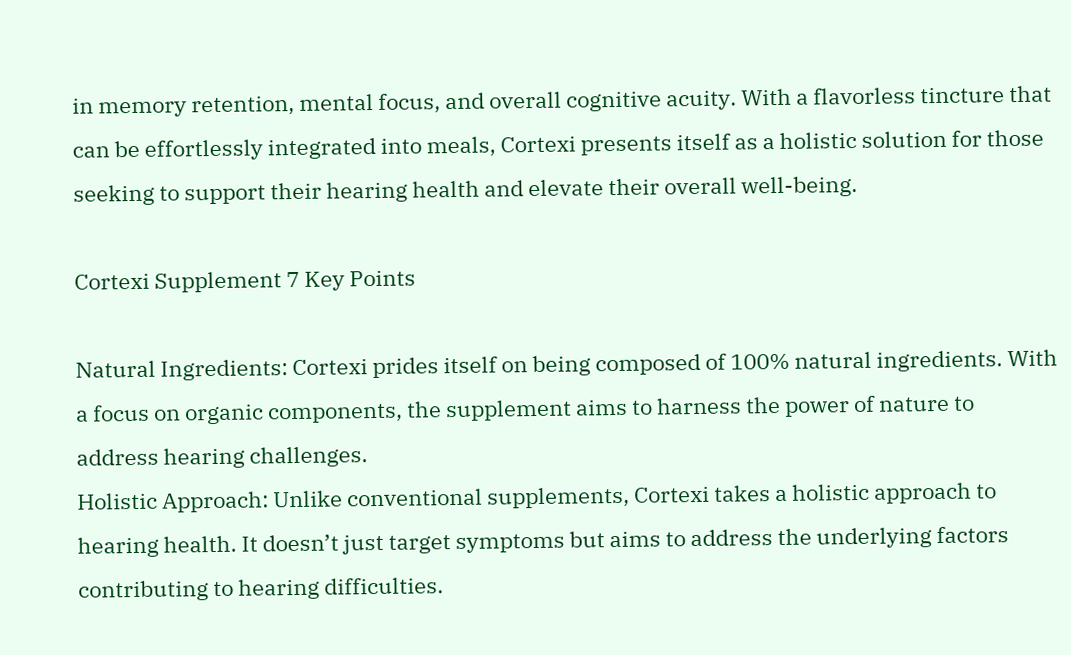in memory retention, mental focus, and overall cognitive acuity. With a flavorless tincture that can be effortlessly integrated into meals, Cortexi presents itself as a holistic solution for those seeking to support their hearing health and elevate their overall well-being.

Cortexi Supplement 7 Key Points

Natural Ingredients: Cortexi prides itself on being composed of 100% natural ingredients. With a focus on organic components, the supplement aims to harness the power of nature to address hearing challenges.
Holistic Approach: Unlike conventional supplements, Cortexi takes a holistic approach to hearing health. It doesn’t just target symptoms but aims to address the underlying factors contributing to hearing difficulties.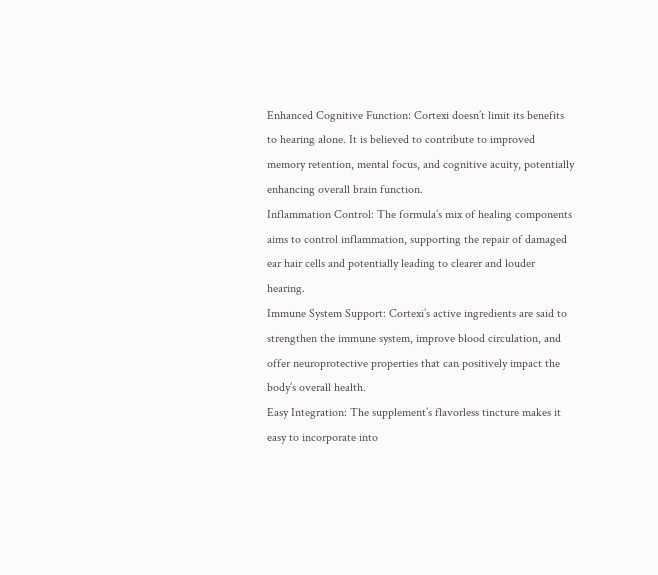Enhanced Cognitive Function: Cortexi doesn’t limit its benefits to hearing alone. It is believed to contribute to improved memory retention, mental focus, and cognitive acuity, potentially enhancing overall brain function.
Inflammation Control: The formula’s mix of healing components aims to control inflammation, supporting the repair of damaged ear hair cells and potentially leading to clearer and louder hearing.
Immune System Support: Cortexi’s active ingredients are said to strengthen the immune system, improve blood circulation, and offer neuroprotective properties that can positively impact the body’s overall health.
Easy Integration: The supplement’s flavorless tincture makes it easy to incorporate into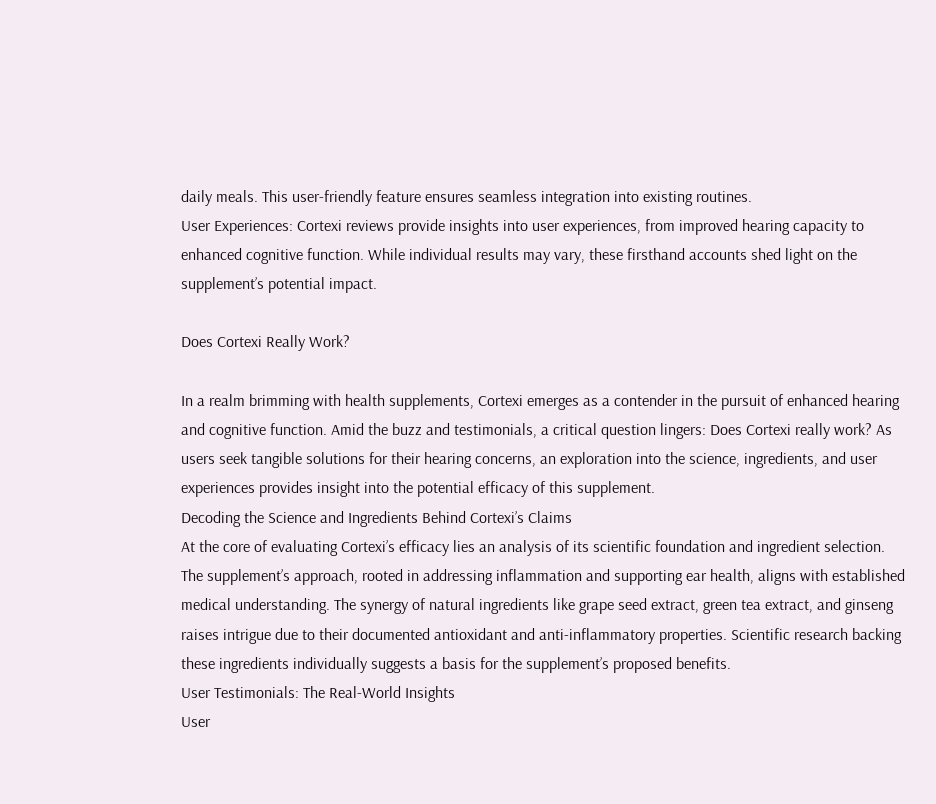daily meals. This user-friendly feature ensures seamless integration into existing routines.
User Experiences: Cortexi reviews provide insights into user experiences, from improved hearing capacity to enhanced cognitive function. While individual results may vary, these firsthand accounts shed light on the supplement’s potential impact.

Does Cortexi Really Work?

In a realm brimming with health supplements, Cortexi emerges as a contender in the pursuit of enhanced hearing and cognitive function. Amid the buzz and testimonials, a critical question lingers: Does Cortexi really work? As users seek tangible solutions for their hearing concerns, an exploration into the science, ingredients, and user experiences provides insight into the potential efficacy of this supplement.
Decoding the Science and Ingredients Behind Cortexi’s Claims
At the core of evaluating Cortexi’s efficacy lies an analysis of its scientific foundation and ingredient selection. The supplement’s approach, rooted in addressing inflammation and supporting ear health, aligns with established medical understanding. The synergy of natural ingredients like grape seed extract, green tea extract, and ginseng raises intrigue due to their documented antioxidant and anti-inflammatory properties. Scientific research backing these ingredients individually suggests a basis for the supplement’s proposed benefits.
User Testimonials: The Real-World Insights
User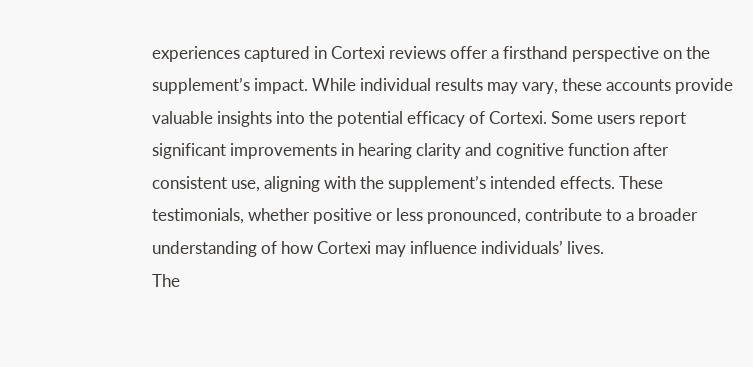experiences captured in Cortexi reviews offer a firsthand perspective on the supplement’s impact. While individual results may vary, these accounts provide valuable insights into the potential efficacy of Cortexi. Some users report significant improvements in hearing clarity and cognitive function after consistent use, aligning with the supplement’s intended effects. These testimonials, whether positive or less pronounced, contribute to a broader understanding of how Cortexi may influence individuals’ lives.
The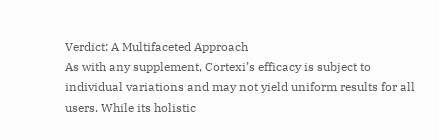Verdict: A Multifaceted Approach
As with any supplement, Cortexi’s efficacy is subject to individual variations and may not yield uniform results for all users. While its holistic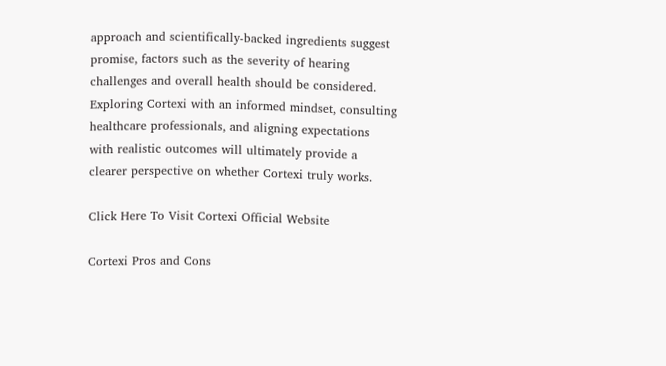approach and scientifically-backed ingredients suggest promise, factors such as the severity of hearing challenges and overall health should be considered. Exploring Cortexi with an informed mindset, consulting healthcare professionals, and aligning expectations with realistic outcomes will ultimately provide a clearer perspective on whether Cortexi truly works.

Click Here To Visit Cortexi Official Website

Cortexi Pros and Cons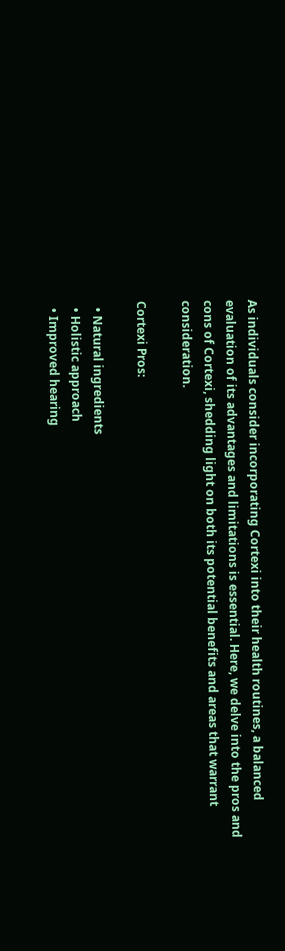As individuals consider incorporating Cortexi into their health routines, a balanced evaluation of its advantages and limitations is essential. Here, we delve into the pros and cons of Cortexi, shedding light on both its potential benefits and areas that warrant consideration.

Cortexi Pros:

  • Natural ingredients
  • Holistic approach
  • Improved hearing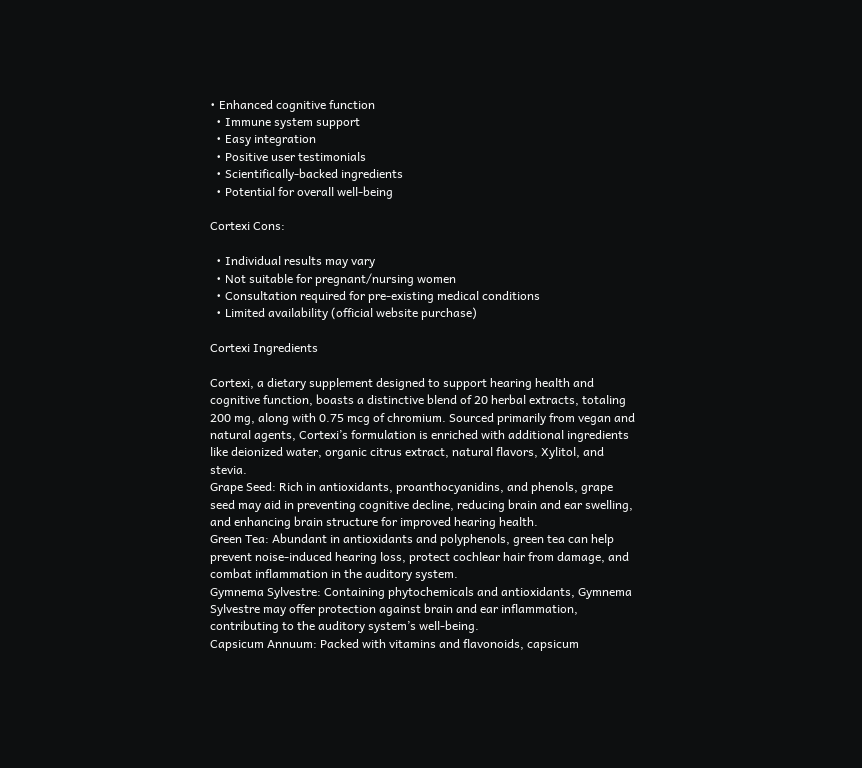• Enhanced cognitive function
  • Immune system support
  • Easy integration
  • Positive user testimonials
  • Scientifically-backed ingredients
  • Potential for overall well-being

Cortexi Cons:

  • Individual results may vary
  • Not suitable for pregnant/nursing women
  • Consultation required for pre-existing medical conditions
  • Limited availability (official website purchase)

Cortexi Ingredients

Cortexi, a dietary supplement designed to support hearing health and cognitive function, boasts a distinctive blend of 20 herbal extracts, totaling 200 mg, along with 0.75 mcg of chromium. Sourced primarily from vegan and natural agents, Cortexi’s formulation is enriched with additional ingredients like deionized water, organic citrus extract, natural flavors, Xylitol, and stevia.
Grape Seed: Rich in antioxidants, proanthocyanidins, and phenols, grape seed may aid in preventing cognitive decline, reducing brain and ear swelling, and enhancing brain structure for improved hearing health.
Green Tea: Abundant in antioxidants and polyphenols, green tea can help prevent noise-induced hearing loss, protect cochlear hair from damage, and combat inflammation in the auditory system.
Gymnema Sylvestre: Containing phytochemicals and antioxidants, Gymnema Sylvestre may offer protection against brain and ear inflammation, contributing to the auditory system’s well-being.
Capsicum Annuum: Packed with vitamins and flavonoids, capsicum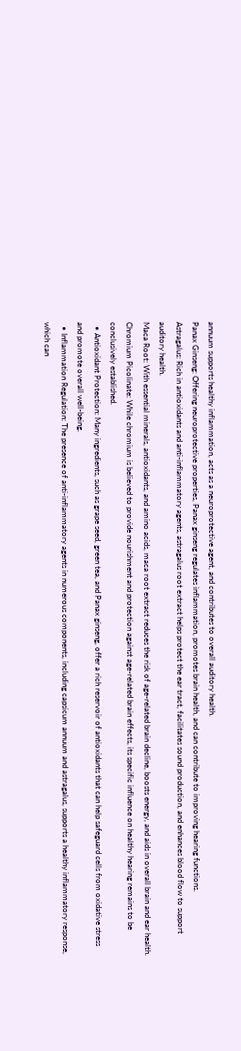annuum supports healthy inflammation, acts as a neuroprotective agent, and contributes to overall auditory health.
Panax Ginseng: Offering neuroprotective properties, Panax ginseng regulates inflammation, promotes brain health, and can contribute to improving hearing functions.
Astragalus: Rich in antioxidants and anti-inflammatory agents, astragalus root extract helps protect the ear tract, facilitates sound production, and enhances blood flow to support auditory health.
Maca Root: With essential minerals, antioxidants, and amino acids, maca root extract reduces the risk of age-related brain decline, boosts energy, and aids in overall brain and ear health.
Chromium Picolinate: While chromium is believed to provide nourishment and protection against age-related brain effects, its specific influence on healthy hearing remains to be conclusively established.
  • Antioxidant Protection: Many ingredients, such as grape seed, green tea, and Panax ginseng, offer a rich reservoir of antioxidants that can help safeguard cells from oxidative stress and promote overall well-being.
  • Inflammation Regulation: The presence of anti-inflammatory agents in numerous components, including capsicum annuum and astragalus, supports a healthy inflammatory response, which can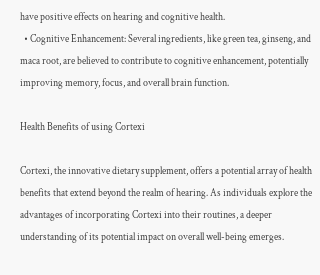have positive effects on hearing and cognitive health.
  • Cognitive Enhancement: Several ingredients, like green tea, ginseng, and maca root, are believed to contribute to cognitive enhancement, potentially improving memory, focus, and overall brain function.

Health Benefits of using Cortexi

Cortexi, the innovative dietary supplement, offers a potential array of health benefits that extend beyond the realm of hearing. As individuals explore the advantages of incorporating Cortexi into their routines, a deeper understanding of its potential impact on overall well-being emerges.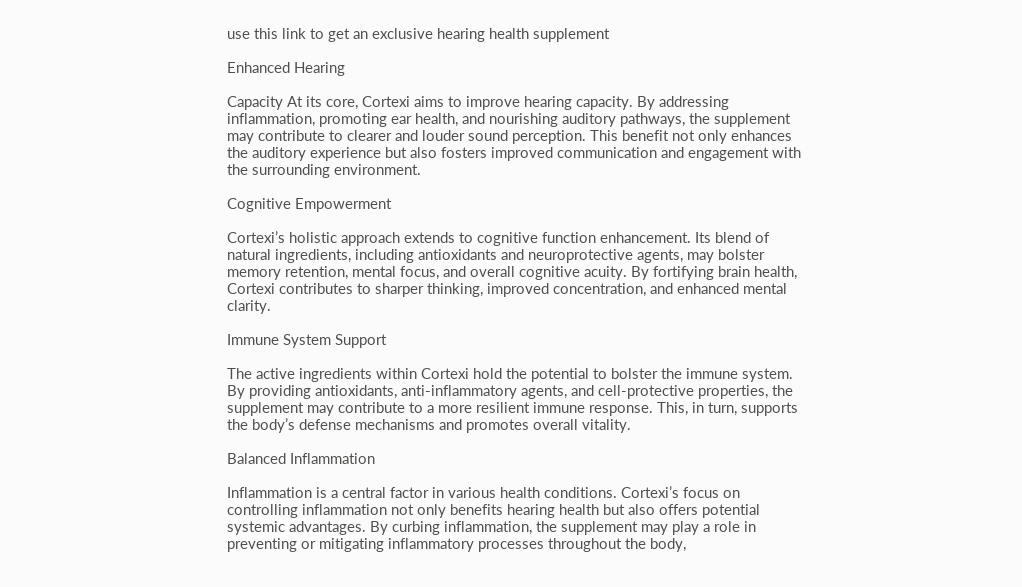use this link to get an exclusive hearing health supplement

Enhanced Hearing

Capacity At its core, Cortexi aims to improve hearing capacity. By addressing inflammation, promoting ear health, and nourishing auditory pathways, the supplement may contribute to clearer and louder sound perception. This benefit not only enhances the auditory experience but also fosters improved communication and engagement with the surrounding environment.

Cognitive Empowerment

Cortexi’s holistic approach extends to cognitive function enhancement. Its blend of natural ingredients, including antioxidants and neuroprotective agents, may bolster memory retention, mental focus, and overall cognitive acuity. By fortifying brain health, Cortexi contributes to sharper thinking, improved concentration, and enhanced mental clarity.

Immune System Support

The active ingredients within Cortexi hold the potential to bolster the immune system. By providing antioxidants, anti-inflammatory agents, and cell-protective properties, the supplement may contribute to a more resilient immune response. This, in turn, supports the body’s defense mechanisms and promotes overall vitality.

Balanced Inflammation

Inflammation is a central factor in various health conditions. Cortexi’s focus on controlling inflammation not only benefits hearing health but also offers potential systemic advantages. By curbing inflammation, the supplement may play a role in preventing or mitigating inflammatory processes throughout the body,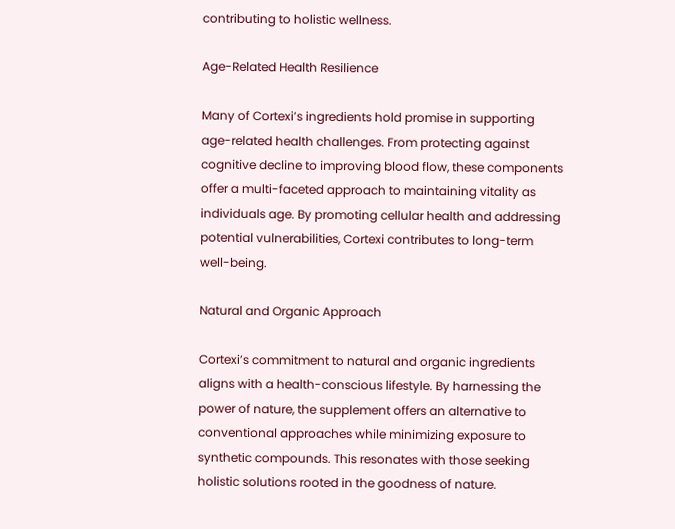contributing to holistic wellness.

Age-Related Health Resilience

Many of Cortexi’s ingredients hold promise in supporting age-related health challenges. From protecting against cognitive decline to improving blood flow, these components offer a multi-faceted approach to maintaining vitality as individuals age. By promoting cellular health and addressing potential vulnerabilities, Cortexi contributes to long-term well-being.

Natural and Organic Approach

Cortexi’s commitment to natural and organic ingredients aligns with a health-conscious lifestyle. By harnessing the power of nature, the supplement offers an alternative to conventional approaches while minimizing exposure to synthetic compounds. This resonates with those seeking holistic solutions rooted in the goodness of nature.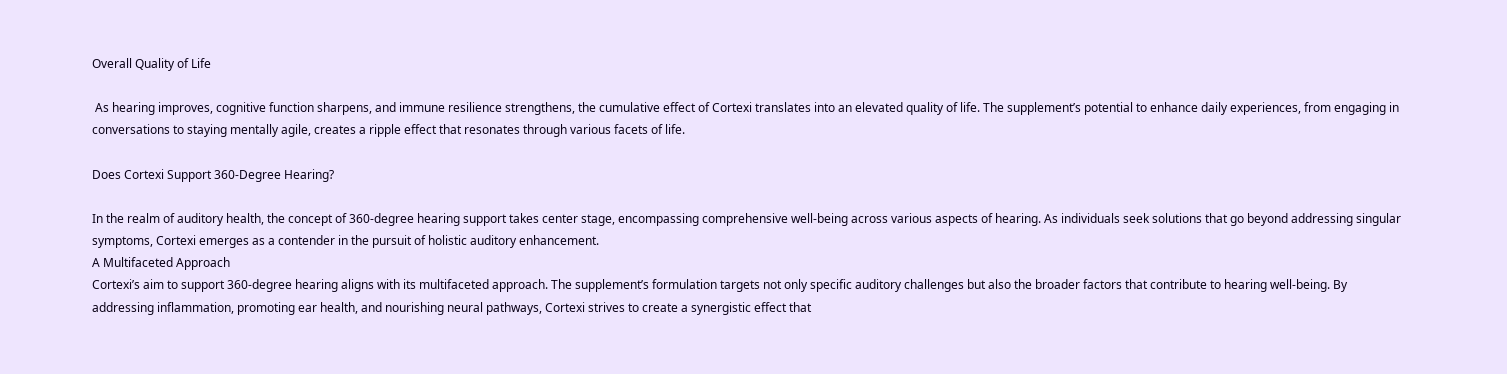Overall Quality of Life

 As hearing improves, cognitive function sharpens, and immune resilience strengthens, the cumulative effect of Cortexi translates into an elevated quality of life. The supplement’s potential to enhance daily experiences, from engaging in conversations to staying mentally agile, creates a ripple effect that resonates through various facets of life.

Does Cortexi Support 360-Degree Hearing?

In the realm of auditory health, the concept of 360-degree hearing support takes center stage, encompassing comprehensive well-being across various aspects of hearing. As individuals seek solutions that go beyond addressing singular symptoms, Cortexi emerges as a contender in the pursuit of holistic auditory enhancement.
A Multifaceted Approach
Cortexi’s aim to support 360-degree hearing aligns with its multifaceted approach. The supplement’s formulation targets not only specific auditory challenges but also the broader factors that contribute to hearing well-being. By addressing inflammation, promoting ear health, and nourishing neural pathways, Cortexi strives to create a synergistic effect that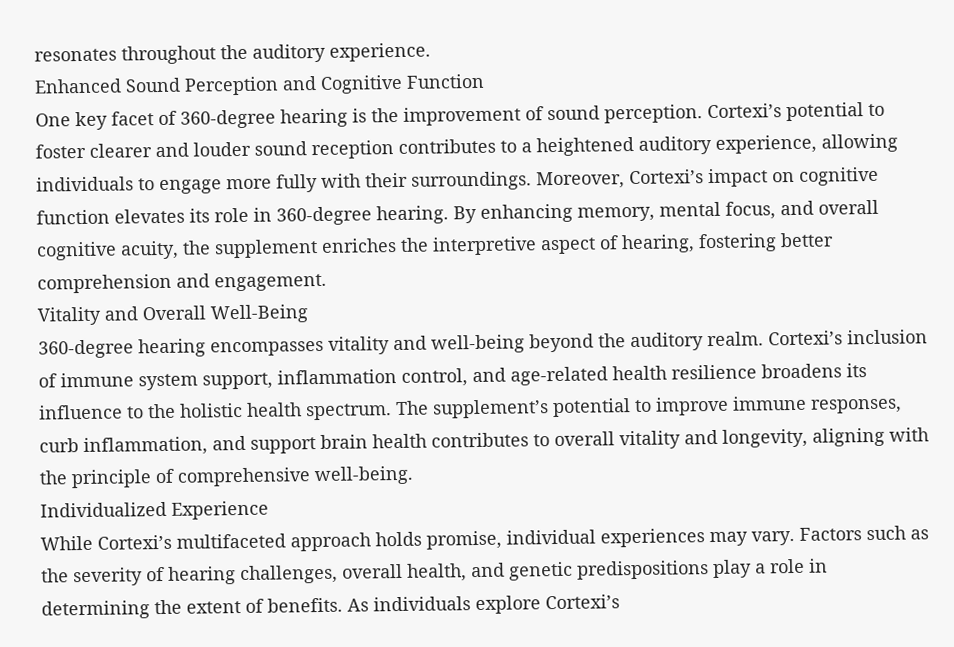resonates throughout the auditory experience.
Enhanced Sound Perception and Cognitive Function
One key facet of 360-degree hearing is the improvement of sound perception. Cortexi’s potential to foster clearer and louder sound reception contributes to a heightened auditory experience, allowing individuals to engage more fully with their surroundings. Moreover, Cortexi’s impact on cognitive function elevates its role in 360-degree hearing. By enhancing memory, mental focus, and overall cognitive acuity, the supplement enriches the interpretive aspect of hearing, fostering better comprehension and engagement.
Vitality and Overall Well-Being
360-degree hearing encompasses vitality and well-being beyond the auditory realm. Cortexi’s inclusion of immune system support, inflammation control, and age-related health resilience broadens its influence to the holistic health spectrum. The supplement’s potential to improve immune responses, curb inflammation, and support brain health contributes to overall vitality and longevity, aligning with the principle of comprehensive well-being.
Individualized Experience
While Cortexi’s multifaceted approach holds promise, individual experiences may vary. Factors such as the severity of hearing challenges, overall health, and genetic predispositions play a role in determining the extent of benefits. As individuals explore Cortexi’s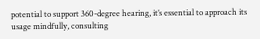potential to support 360-degree hearing, it’s essential to approach its usage mindfully, consulting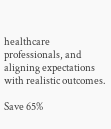healthcare professionals, and aligning expectations with realistic outcomes.

Save 65%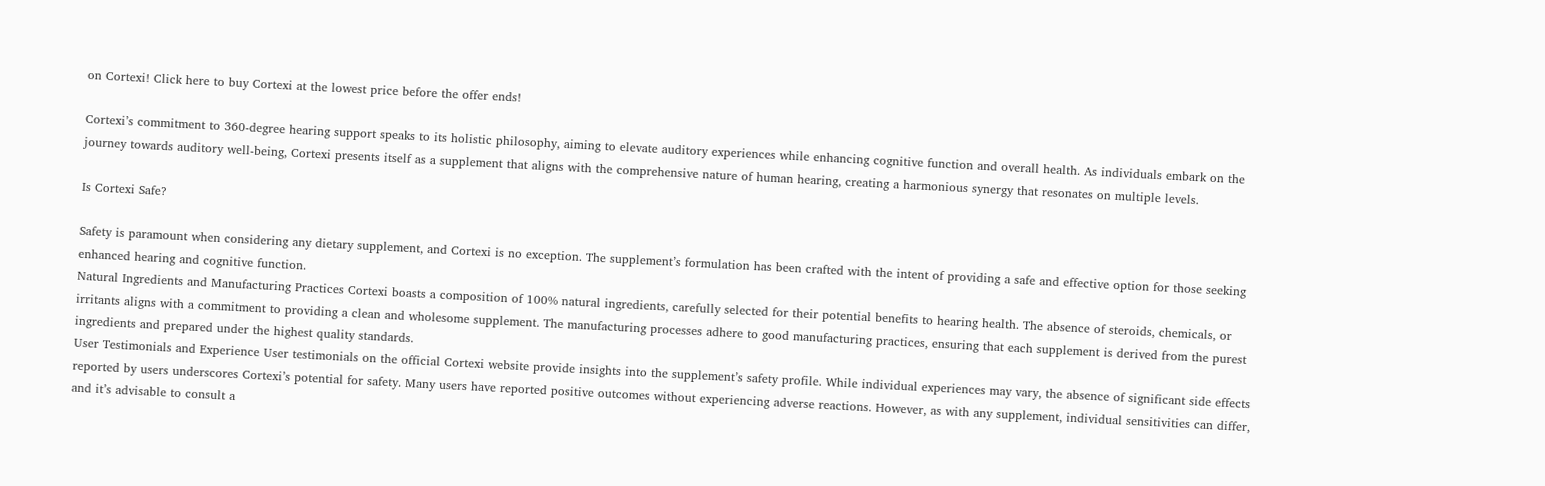on Cortexi! Click here to buy Cortexi at the lowest price before the offer ends!

Cortexi’s commitment to 360-degree hearing support speaks to its holistic philosophy, aiming to elevate auditory experiences while enhancing cognitive function and overall health. As individuals embark on the journey towards auditory well-being, Cortexi presents itself as a supplement that aligns with the comprehensive nature of human hearing, creating a harmonious synergy that resonates on multiple levels.

Is Cortexi Safe?

Safety is paramount when considering any dietary supplement, and Cortexi is no exception. The supplement’s formulation has been crafted with the intent of providing a safe and effective option for those seeking enhanced hearing and cognitive function.
Natural Ingredients and Manufacturing Practices Cortexi boasts a composition of 100% natural ingredients, carefully selected for their potential benefits to hearing health. The absence of steroids, chemicals, or irritants aligns with a commitment to providing a clean and wholesome supplement. The manufacturing processes adhere to good manufacturing practices, ensuring that each supplement is derived from the purest ingredients and prepared under the highest quality standards.
User Testimonials and Experience User testimonials on the official Cortexi website provide insights into the supplement’s safety profile. While individual experiences may vary, the absence of significant side effects reported by users underscores Cortexi’s potential for safety. Many users have reported positive outcomes without experiencing adverse reactions. However, as with any supplement, individual sensitivities can differ, and it’s advisable to consult a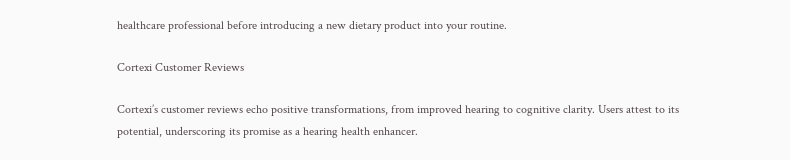healthcare professional before introducing a new dietary product into your routine.

Cortexi Customer Reviews

Cortexi’s customer reviews echo positive transformations, from improved hearing to cognitive clarity. Users attest to its potential, underscoring its promise as a hearing health enhancer.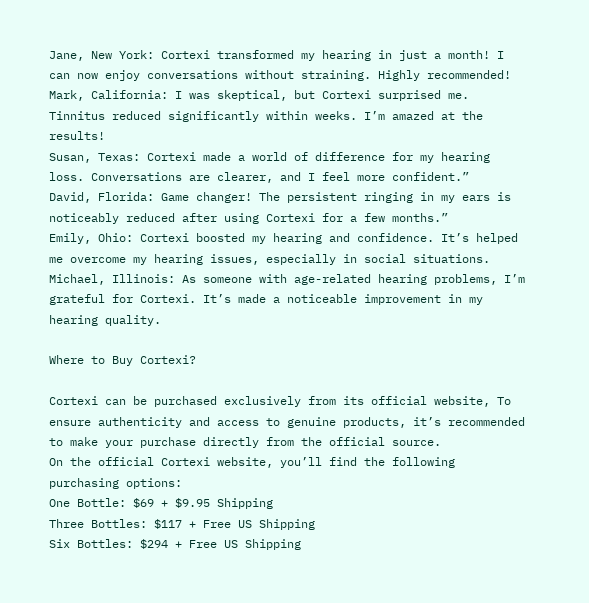Jane, New York: Cortexi transformed my hearing in just a month! I can now enjoy conversations without straining. Highly recommended!
Mark, California: I was skeptical, but Cortexi surprised me. Tinnitus reduced significantly within weeks. I’m amazed at the results!
Susan, Texas: Cortexi made a world of difference for my hearing loss. Conversations are clearer, and I feel more confident.”
David, Florida: Game changer! The persistent ringing in my ears is noticeably reduced after using Cortexi for a few months.”
Emily, Ohio: Cortexi boosted my hearing and confidence. It’s helped me overcome my hearing issues, especially in social situations.
Michael, Illinois: As someone with age-related hearing problems, I’m grateful for Cortexi. It’s made a noticeable improvement in my hearing quality.

Where to Buy Cortexi?

Cortexi can be purchased exclusively from its official website, To ensure authenticity and access to genuine products, it’s recommended to make your purchase directly from the official source.
On the official Cortexi website, you’ll find the following purchasing options:
One Bottle: $69 + $9.95 Shipping
Three Bottles: $117 + Free US Shipping
Six Bottles: $294 + Free US Shipping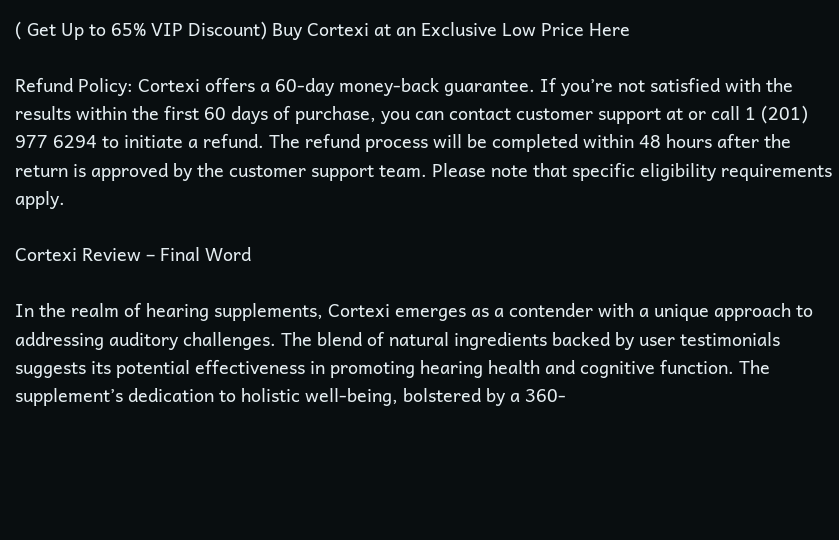( Get Up to 65% VIP Discount) Buy Cortexi at an Exclusive Low Price Here

Refund Policy: Cortexi offers a 60-day money-back guarantee. If you’re not satisfied with the results within the first 60 days of purchase, you can contact customer support at or call 1 (201) 977 6294 to initiate a refund. The refund process will be completed within 48 hours after the return is approved by the customer support team. Please note that specific eligibility requirements apply.

Cortexi Review – Final Word

In the realm of hearing supplements, Cortexi emerges as a contender with a unique approach to addressing auditory challenges. The blend of natural ingredients backed by user testimonials suggests its potential effectiveness in promoting hearing health and cognitive function. The supplement’s dedication to holistic well-being, bolstered by a 360-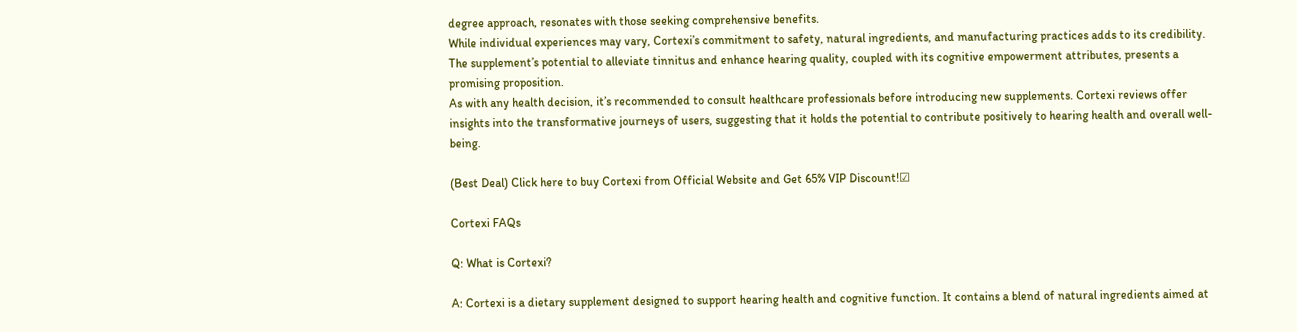degree approach, resonates with those seeking comprehensive benefits.
While individual experiences may vary, Cortexi’s commitment to safety, natural ingredients, and manufacturing practices adds to its credibility. The supplement’s potential to alleviate tinnitus and enhance hearing quality, coupled with its cognitive empowerment attributes, presents a promising proposition.
As with any health decision, it’s recommended to consult healthcare professionals before introducing new supplements. Cortexi reviews offer insights into the transformative journeys of users, suggesting that it holds the potential to contribute positively to hearing health and overall well-being.

(Best Deal) Click here to buy Cortexi from Official Website and Get 65% VIP Discount!☑

Cortexi FAQs

Q: What is Cortexi?

A: Cortexi is a dietary supplement designed to support hearing health and cognitive function. It contains a blend of natural ingredients aimed at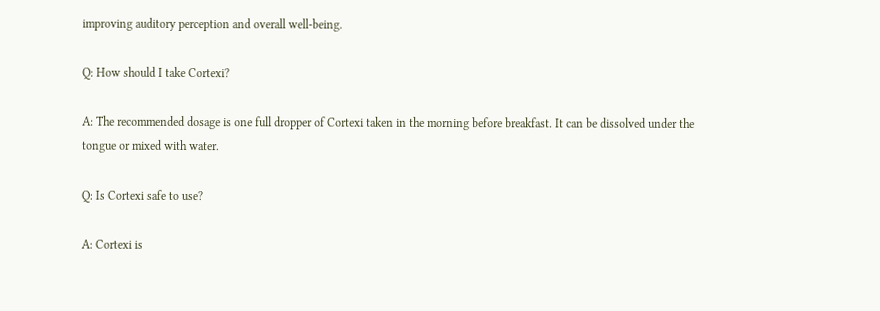improving auditory perception and overall well-being.

Q: How should I take Cortexi?

A: The recommended dosage is one full dropper of Cortexi taken in the morning before breakfast. It can be dissolved under the tongue or mixed with water.

Q: Is Cortexi safe to use?

A: Cortexi is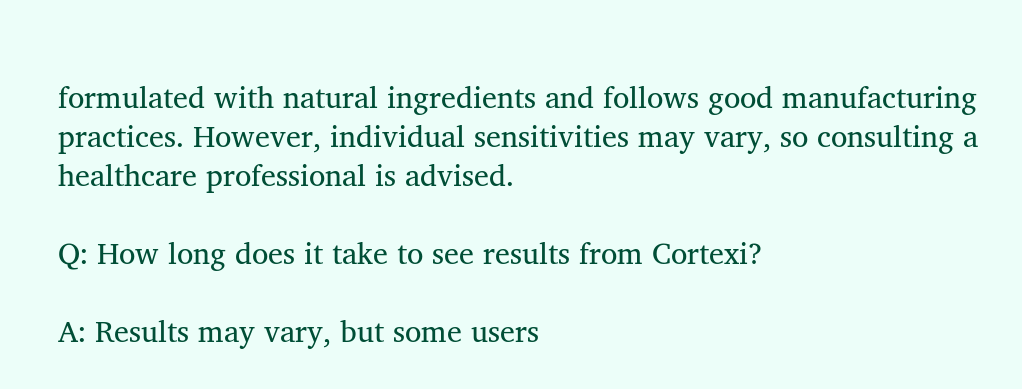formulated with natural ingredients and follows good manufacturing practices. However, individual sensitivities may vary, so consulting a healthcare professional is advised.

Q: How long does it take to see results from Cortexi?

A: Results may vary, but some users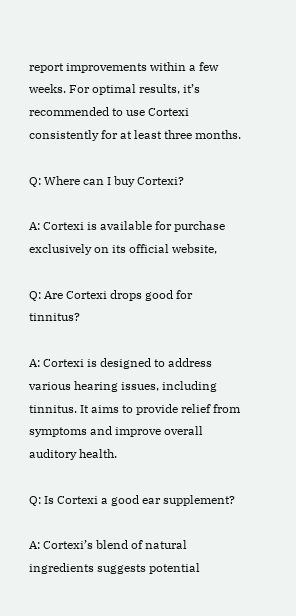report improvements within a few weeks. For optimal results, it’s recommended to use Cortexi consistently for at least three months.

Q: Where can I buy Cortexi?

A: Cortexi is available for purchase exclusively on its official website,

Q: Are Cortexi drops good for tinnitus?

A: Cortexi is designed to address various hearing issues, including tinnitus. It aims to provide relief from symptoms and improve overall auditory health.

Q: Is Cortexi a good ear supplement?

A: Cortexi’s blend of natural ingredients suggests potential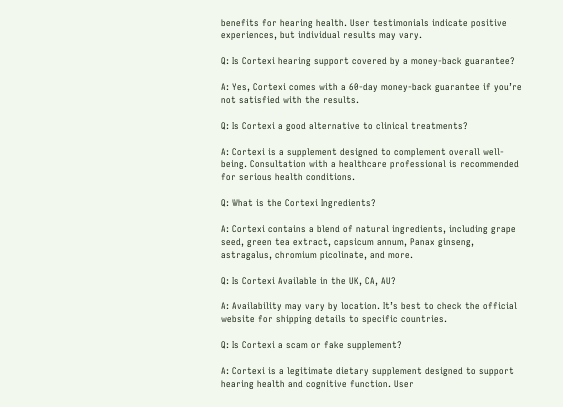benefits for hearing health. User testimonials indicate positive experiences, but individual results may vary.

Q: Is Cortexi hearing support covered by a money-back guarantee?

A: Yes, Cortexi comes with a 60-day money-back guarantee if you’re not satisfied with the results.

Q: Is Cortexi a good alternative to clinical treatments?

A: Cortexi is a supplement designed to complement overall well-being. Consultation with a healthcare professional is recommended for serious health conditions.

Q: What is the Cortexi Ingredients?

A: Cortexi contains a blend of natural ingredients, including grape seed, green tea extract, capsicum annum, Panax ginseng, astragalus, chromium picolinate, and more.

Q: Is Cortexi Available in the UK, CA, AU?

A: Availability may vary by location. It’s best to check the official website for shipping details to specific countries.

Q: Is Cortexi a scam or fake supplement?

A: Cortexi is a legitimate dietary supplement designed to support hearing health and cognitive function. User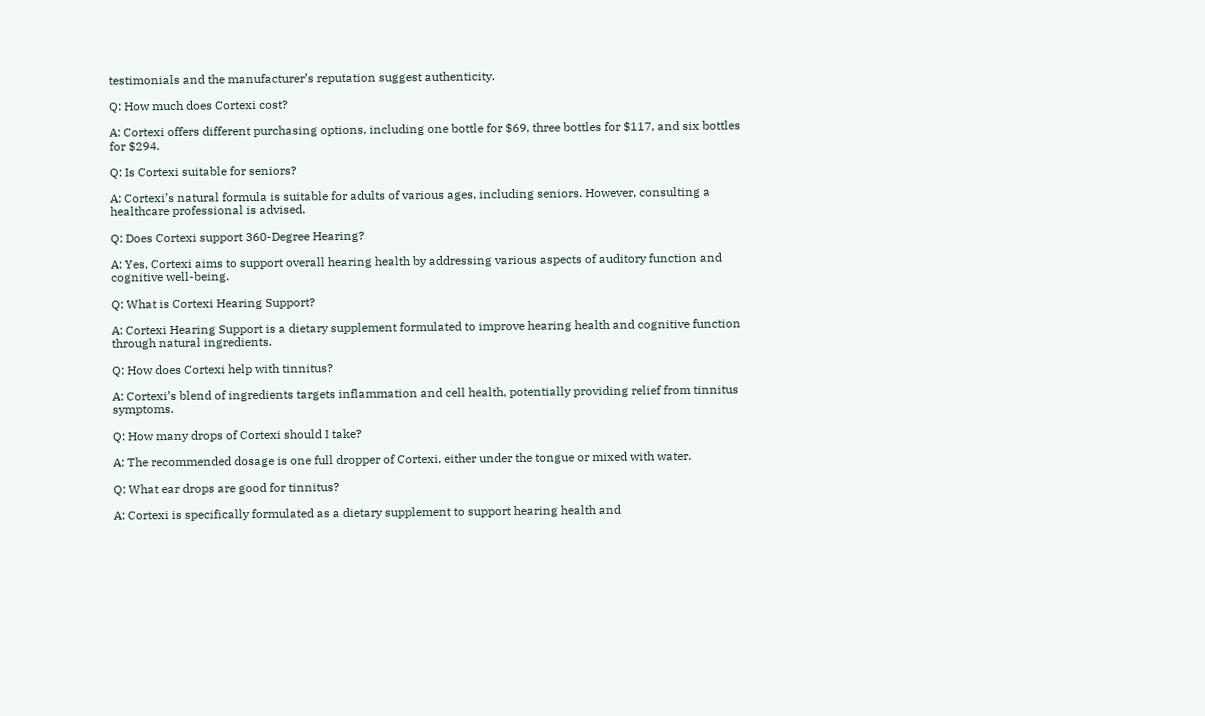testimonials and the manufacturer’s reputation suggest authenticity.

Q: How much does Cortexi cost?

A: Cortexi offers different purchasing options, including one bottle for $69, three bottles for $117, and six bottles for $294.

Q: Is Cortexi suitable for seniors?

A: Cortexi’s natural formula is suitable for adults of various ages, including seniors. However, consulting a healthcare professional is advised.

Q: Does Cortexi support 360-Degree Hearing?

A: Yes, Cortexi aims to support overall hearing health by addressing various aspects of auditory function and cognitive well-being.

Q: What is Cortexi Hearing Support?

A: Cortexi Hearing Support is a dietary supplement formulated to improve hearing health and cognitive function through natural ingredients.

Q: How does Cortexi help with tinnitus?

A: Cortexi’s blend of ingredients targets inflammation and cell health, potentially providing relief from tinnitus symptoms.

Q: How many drops of Cortexi should I take?

A: The recommended dosage is one full dropper of Cortexi, either under the tongue or mixed with water.

Q: What ear drops are good for tinnitus?

A: Cortexi is specifically formulated as a dietary supplement to support hearing health and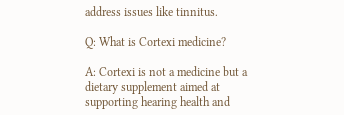address issues like tinnitus.

Q: What is Cortexi medicine?

A: Cortexi is not a medicine but a dietary supplement aimed at supporting hearing health and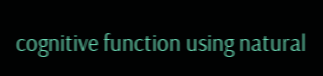cognitive function using natural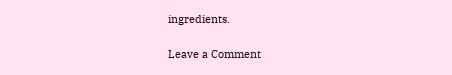ingredients.

Leave a Comment